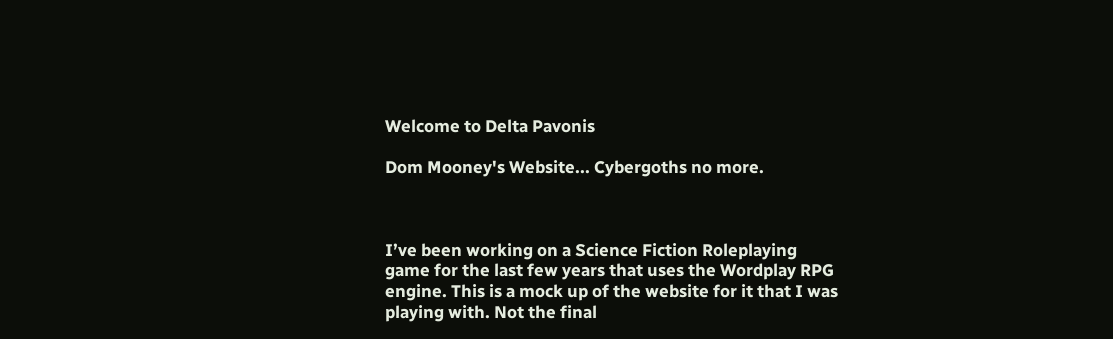Welcome to Delta Pavonis

Dom Mooney's Website... Cybergoths no more.



I’ve been working on a Science Fiction Roleplaying game for the last few years that uses the Wordplay RPG engine. This is a mock up of the website for it that I was playing with. Not the final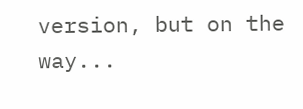version, but on the way...